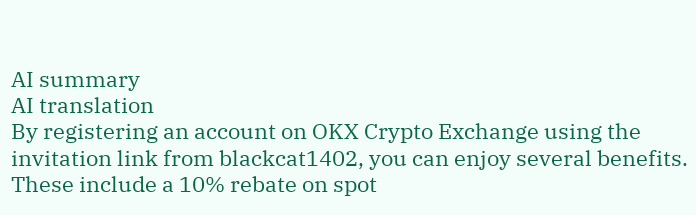AI summary
AI translation
By registering an account on OKX Crypto Exchange using the invitation link from blackcat1402, you can enjoy several benefits. These include a 10% rebate on spot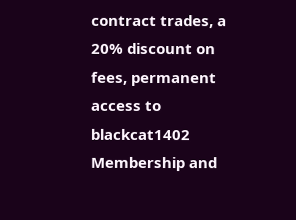contract trades, a 20% discount on fees, permanent access to blackcat1402 Membership and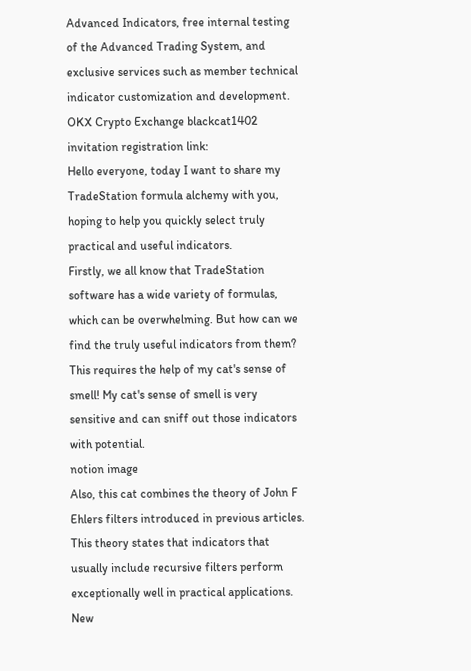Advanced Indicators, free internal testing of the Advanced Trading System, and exclusive services such as member technical indicator customization and development.
OKX Crypto Exchange blackcat1402 invitation registration link:
Hello everyone, today I want to share my TradeStation formula alchemy with you, hoping to help you quickly select truly practical and useful indicators.
Firstly, we all know that TradeStation software has a wide variety of formulas, which can be overwhelming. But how can we find the truly useful indicators from them? This requires the help of my cat's sense of smell! My cat's sense of smell is very sensitive and can sniff out those indicators with potential.
notion image
Also, this cat combines the theory of John F Ehlers filters introduced in previous articles. This theory states that indicators that usually include recursive filters perform exceptionally well in practical applications. New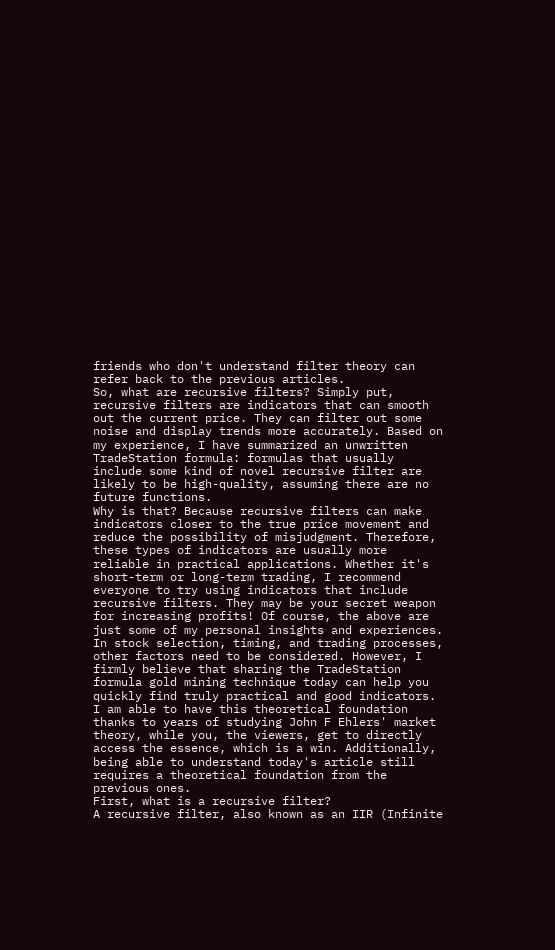friends who don't understand filter theory can refer back to the previous articles.
So, what are recursive filters? Simply put, recursive filters are indicators that can smooth out the current price. They can filter out some noise and display trends more accurately. Based on my experience, I have summarized an unwritten TradeStation formula: formulas that usually include some kind of novel recursive filter are likely to be high-quality, assuming there are no future functions.
Why is that? Because recursive filters can make indicators closer to the true price movement and reduce the possibility of misjudgment. Therefore, these types of indicators are usually more reliable in practical applications. Whether it's short-term or long-term trading, I recommend everyone to try using indicators that include recursive filters. They may be your secret weapon for increasing profits! Of course, the above are just some of my personal insights and experiences. In stock selection, timing, and trading processes, other factors need to be considered. However, I firmly believe that sharing the TradeStation formula gold mining technique today can help you quickly find truly practical and good indicators.
I am able to have this theoretical foundation thanks to years of studying John F Ehlers' market theory, while you, the viewers, get to directly access the essence, which is a win. Additionally, being able to understand today's article still requires a theoretical foundation from the previous ones.
First, what is a recursive filter?
A recursive filter, also known as an IIR (Infinite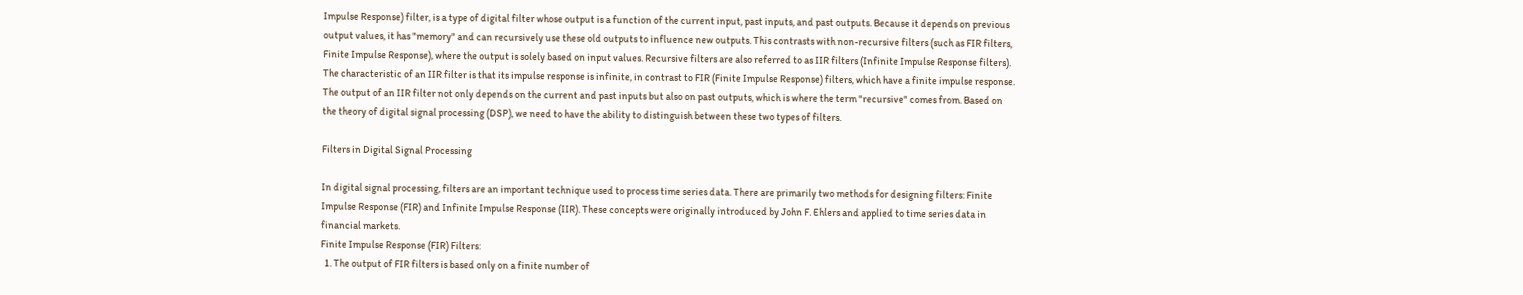Impulse Response) filter, is a type of digital filter whose output is a function of the current input, past inputs, and past outputs. Because it depends on previous output values, it has "memory" and can recursively use these old outputs to influence new outputs. This contrasts with non-recursive filters (such as FIR filters, Finite Impulse Response), where the output is solely based on input values. Recursive filters are also referred to as IIR filters (Infinite Impulse Response filters). The characteristic of an IIR filter is that its impulse response is infinite, in contrast to FIR (Finite Impulse Response) filters, which have a finite impulse response. The output of an IIR filter not only depends on the current and past inputs but also on past outputs, which is where the term "recursive" comes from. Based on the theory of digital signal processing (DSP), we need to have the ability to distinguish between these two types of filters.

Filters in Digital Signal Processing

In digital signal processing, filters are an important technique used to process time series data. There are primarily two methods for designing filters: Finite Impulse Response (FIR) and Infinite Impulse Response (IIR). These concepts were originally introduced by John F. Ehlers and applied to time series data in financial markets.
Finite Impulse Response (FIR) Filters:
  1. The output of FIR filters is based only on a finite number of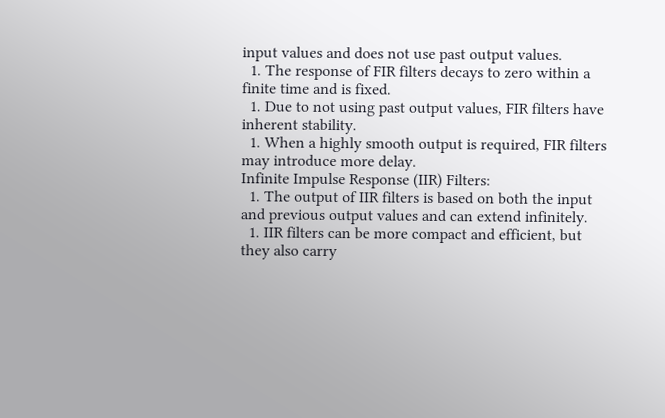input values and does not use past output values.
  1. The response of FIR filters decays to zero within a finite time and is fixed.
  1. Due to not using past output values, FIR filters have inherent stability.
  1. When a highly smooth output is required, FIR filters may introduce more delay.
Infinite Impulse Response (IIR) Filters:
  1. The output of IIR filters is based on both the input and previous output values and can extend infinitely.
  1. IIR filters can be more compact and efficient, but they also carry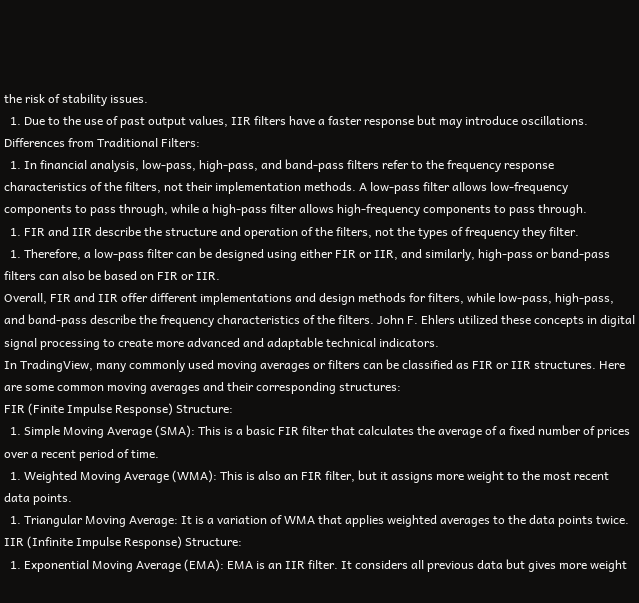the risk of stability issues.
  1. Due to the use of past output values, IIR filters have a faster response but may introduce oscillations.
Differences from Traditional Filters:
  1. In financial analysis, low-pass, high-pass, and band-pass filters refer to the frequency response characteristics of the filters, not their implementation methods. A low-pass filter allows low-frequency components to pass through, while a high-pass filter allows high-frequency components to pass through.
  1. FIR and IIR describe the structure and operation of the filters, not the types of frequency they filter.
  1. Therefore, a low-pass filter can be designed using either FIR or IIR, and similarly, high-pass or band-pass filters can also be based on FIR or IIR.
Overall, FIR and IIR offer different implementations and design methods for filters, while low-pass, high-pass, and band-pass describe the frequency characteristics of the filters. John F. Ehlers utilized these concepts in digital signal processing to create more advanced and adaptable technical indicators.
In TradingView, many commonly used moving averages or filters can be classified as FIR or IIR structures. Here are some common moving averages and their corresponding structures:
FIR (Finite Impulse Response) Structure:
  1. Simple Moving Average (SMA): This is a basic FIR filter that calculates the average of a fixed number of prices over a recent period of time.
  1. Weighted Moving Average (WMA): This is also an FIR filter, but it assigns more weight to the most recent data points.
  1. Triangular Moving Average: It is a variation of WMA that applies weighted averages to the data points twice.
IIR (Infinite Impulse Response) Structure:
  1. Exponential Moving Average (EMA): EMA is an IIR filter. It considers all previous data but gives more weight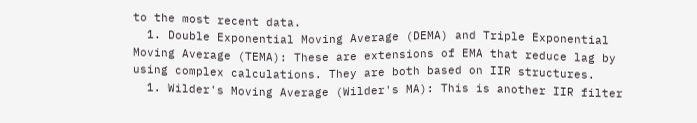to the most recent data.
  1. Double Exponential Moving Average (DEMA) and Triple Exponential Moving Average (TEMA): These are extensions of EMA that reduce lag by using complex calculations. They are both based on IIR structures.
  1. Wilder's Moving Average (Wilder's MA): This is another IIR filter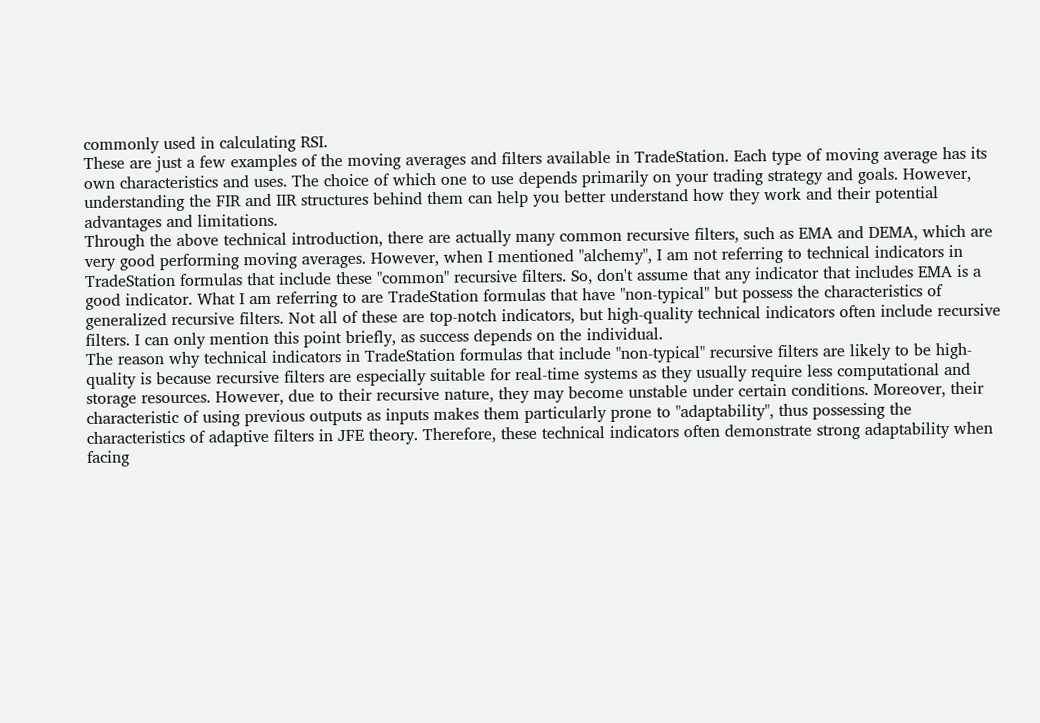commonly used in calculating RSI.
These are just a few examples of the moving averages and filters available in TradeStation. Each type of moving average has its own characteristics and uses. The choice of which one to use depends primarily on your trading strategy and goals. However, understanding the FIR and IIR structures behind them can help you better understand how they work and their potential advantages and limitations.
Through the above technical introduction, there are actually many common recursive filters, such as EMA and DEMA, which are very good performing moving averages. However, when I mentioned "alchemy", I am not referring to technical indicators in TradeStation formulas that include these "common" recursive filters. So, don't assume that any indicator that includes EMA is a good indicator. What I am referring to are TradeStation formulas that have "non-typical" but possess the characteristics of generalized recursive filters. Not all of these are top-notch indicators, but high-quality technical indicators often include recursive filters. I can only mention this point briefly, as success depends on the individual.
The reason why technical indicators in TradeStation formulas that include "non-typical" recursive filters are likely to be high-quality is because recursive filters are especially suitable for real-time systems as they usually require less computational and storage resources. However, due to their recursive nature, they may become unstable under certain conditions. Moreover, their characteristic of using previous outputs as inputs makes them particularly prone to "adaptability", thus possessing the characteristics of adaptive filters in JFE theory. Therefore, these technical indicators often demonstrate strong adaptability when facing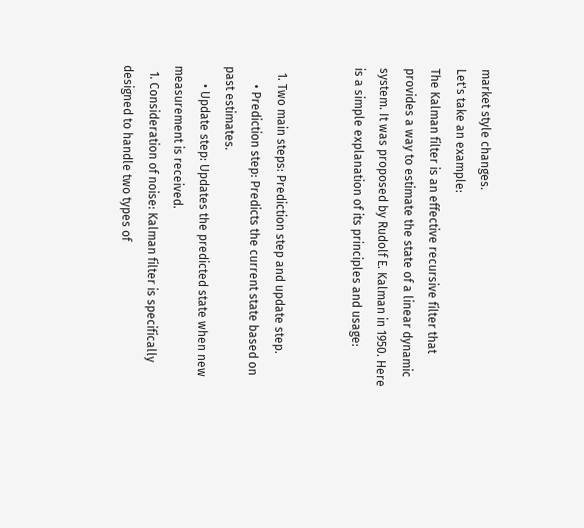market style changes.
Let's take an example:
The Kalman filter is an effective recursive filter that provides a way to estimate the state of a linear dynamic system. It was proposed by Rudolf E. Kalman in 1950. Here is a simple explanation of its principles and usage:


  1. Two main steps: Prediction step and update step.
      • Prediction step: Predicts the current state based on past estimates.
      • Update step: Updates the predicted state when new measurement is received.
  1. Consideration of noise: Kalman filter is specifically designed to handle two types of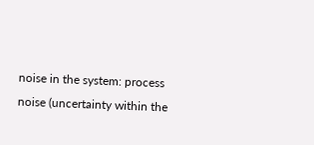noise in the system: process noise (uncertainty within the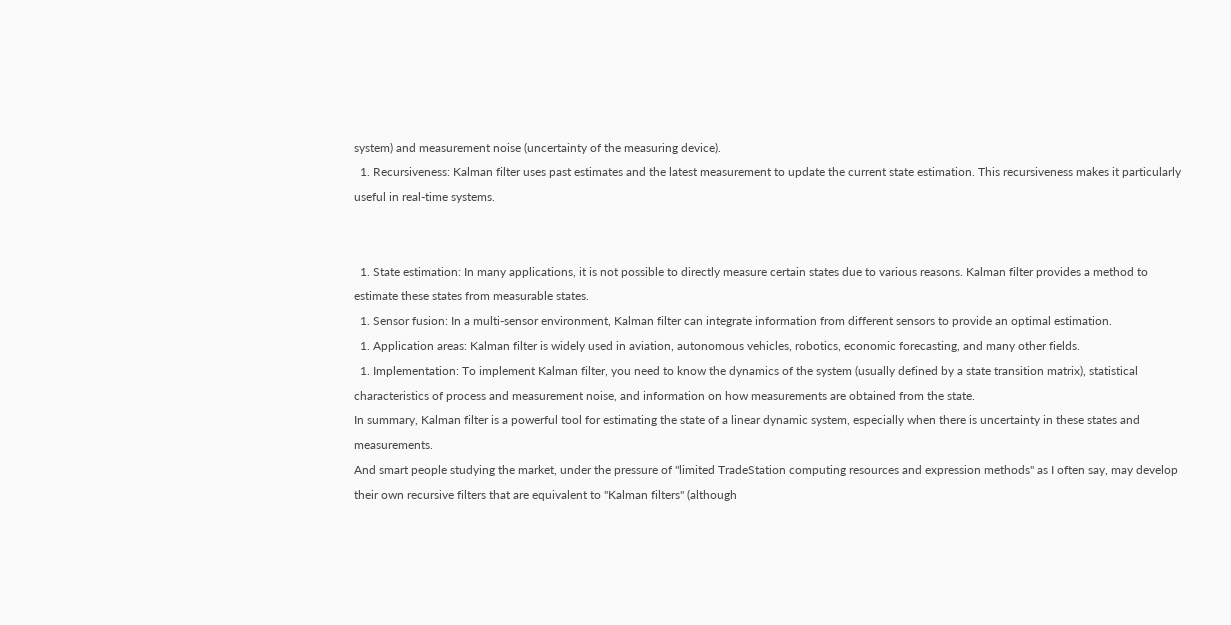system) and measurement noise (uncertainty of the measuring device).
  1. Recursiveness: Kalman filter uses past estimates and the latest measurement to update the current state estimation. This recursiveness makes it particularly useful in real-time systems.


  1. State estimation: In many applications, it is not possible to directly measure certain states due to various reasons. Kalman filter provides a method to estimate these states from measurable states.
  1. Sensor fusion: In a multi-sensor environment, Kalman filter can integrate information from different sensors to provide an optimal estimation.
  1. Application areas: Kalman filter is widely used in aviation, autonomous vehicles, robotics, economic forecasting, and many other fields.
  1. Implementation: To implement Kalman filter, you need to know the dynamics of the system (usually defined by a state transition matrix), statistical characteristics of process and measurement noise, and information on how measurements are obtained from the state.
In summary, Kalman filter is a powerful tool for estimating the state of a linear dynamic system, especially when there is uncertainty in these states and measurements.
And smart people studying the market, under the pressure of "limited TradeStation computing resources and expression methods" as I often say, may develop their own recursive filters that are equivalent to "Kalman filters" (although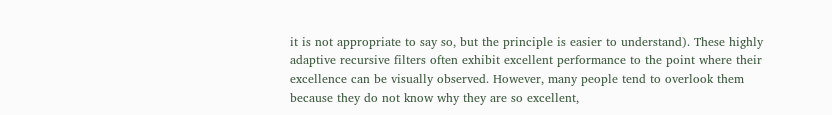it is not appropriate to say so, but the principle is easier to understand). These highly adaptive recursive filters often exhibit excellent performance to the point where their excellence can be visually observed. However, many people tend to overlook them because they do not know why they are so excellent,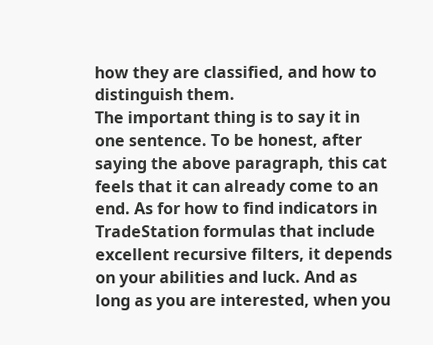how they are classified, and how to distinguish them.
The important thing is to say it in one sentence. To be honest, after saying the above paragraph, this cat feels that it can already come to an end. As for how to find indicators in TradeStation formulas that include excellent recursive filters, it depends on your abilities and luck. And as long as you are interested, when you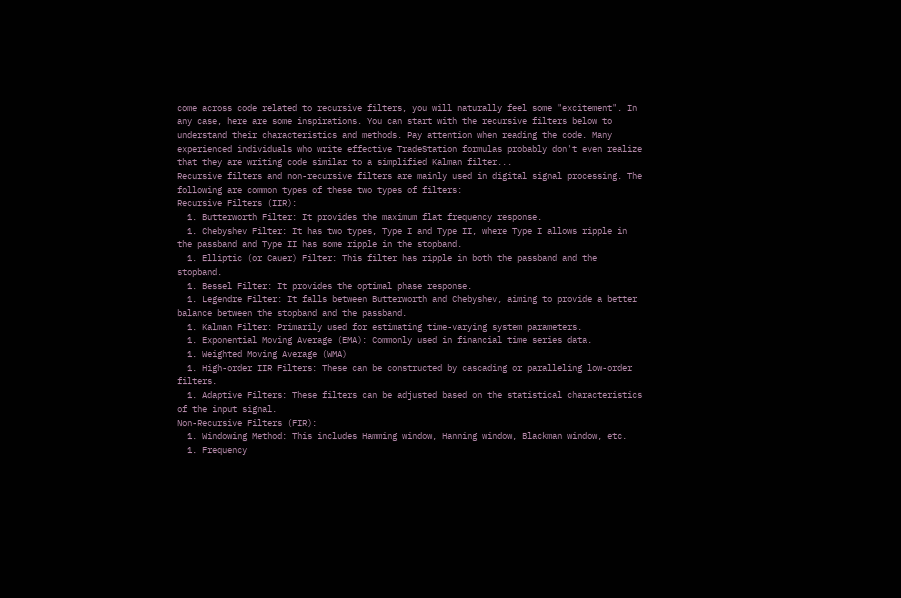come across code related to recursive filters, you will naturally feel some "excitement". In any case, here are some inspirations. You can start with the recursive filters below to understand their characteristics and methods. Pay attention when reading the code. Many experienced individuals who write effective TradeStation formulas probably don't even realize that they are writing code similar to a simplified Kalman filter...
Recursive filters and non-recursive filters are mainly used in digital signal processing. The following are common types of these two types of filters:
Recursive Filters (IIR):
  1. Butterworth Filter: It provides the maximum flat frequency response.
  1. Chebyshev Filter: It has two types, Type I and Type II, where Type I allows ripple in the passband and Type II has some ripple in the stopband.
  1. Elliptic (or Cauer) Filter: This filter has ripple in both the passband and the stopband.
  1. Bessel Filter: It provides the optimal phase response.
  1. Legendre Filter: It falls between Butterworth and Chebyshev, aiming to provide a better balance between the stopband and the passband.
  1. Kalman Filter: Primarily used for estimating time-varying system parameters.
  1. Exponential Moving Average (EMA): Commonly used in financial time series data.
  1. Weighted Moving Average (WMA)
  1. High-order IIR Filters: These can be constructed by cascading or paralleling low-order filters.
  1. Adaptive Filters: These filters can be adjusted based on the statistical characteristics of the input signal.
Non-Recursive Filters (FIR):
  1. Windowing Method: This includes Hamming window, Hanning window, Blackman window, etc.
  1. Frequency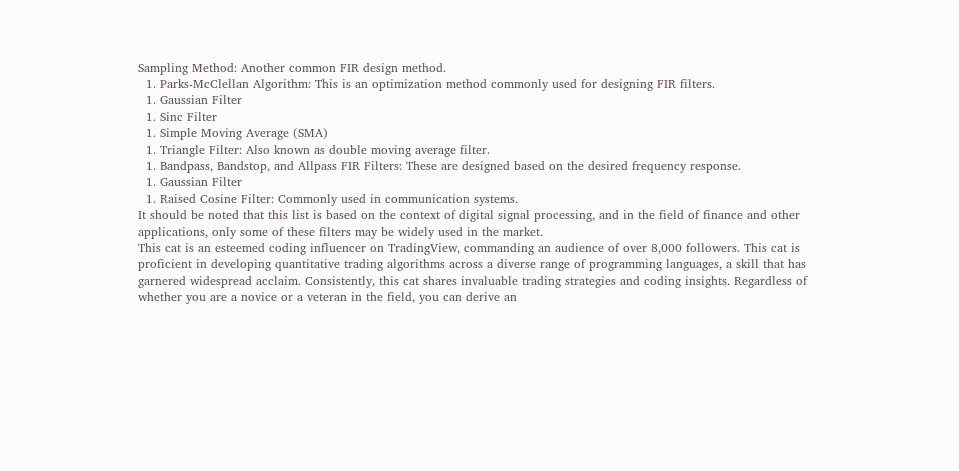Sampling Method: Another common FIR design method.
  1. Parks-McClellan Algorithm: This is an optimization method commonly used for designing FIR filters.
  1. Gaussian Filter
  1. Sinc Filter
  1. Simple Moving Average (SMA)
  1. Triangle Filter: Also known as double moving average filter.
  1. Bandpass, Bandstop, and Allpass FIR Filters: These are designed based on the desired frequency response.
  1. Gaussian Filter
  1. Raised Cosine Filter: Commonly used in communication systems.
It should be noted that this list is based on the context of digital signal processing, and in the field of finance and other applications, only some of these filters may be widely used in the market.
This cat is an esteemed coding influencer on TradingView, commanding an audience of over 8,000 followers. This cat is proficient in developing quantitative trading algorithms across a diverse range of programming languages, a skill that has garnered widespread acclaim. Consistently, this cat shares invaluable trading strategies and coding insights. Regardless of whether you are a novice or a veteran in the field, you can derive an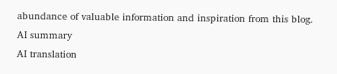abundance of valuable information and inspiration from this blog.
AI summary
AI translation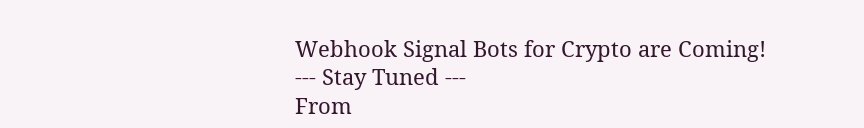Webhook Signal Bots for Crypto are Coming!
--- Stay Tuned ---
From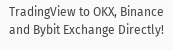TradingView to OKX, Binance and Bybit Exchange Directly!